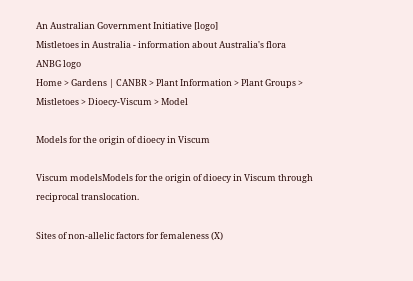An Australian Government Initiative [logo]
Mistletoes in Australia - information about Australia's flora
ANBG logo
Home > Gardens | CANBR > Plant Information > Plant Groups > Mistletoes > Dioecy-Viscum > Model

Models for the origin of dioecy in Viscum

Viscum modelsModels for the origin of dioecy in Viscum through reciprocal translocation.

Sites of non-allelic factors for femaleness (X)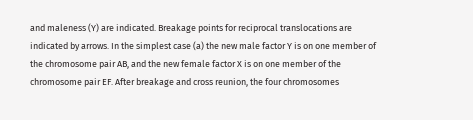and maleness (Y) are indicated. Breakage points for reciprocal translocations are indicated by arrows. In the simplest case (a) the new male factor Y is on one member of the chromosome pair AB, and the new female factor X is on one member of the chromosome pair EF. After breakage and cross reunion, the four chromosomes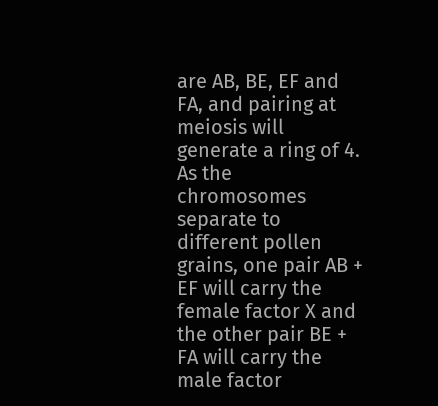are AB, BE, EF and FA, and pairing at meiosis will generate a ring of 4. As the chromosomes separate to different pollen grains, one pair AB + EF will carry the female factor X and the other pair BE + FA will carry the male factor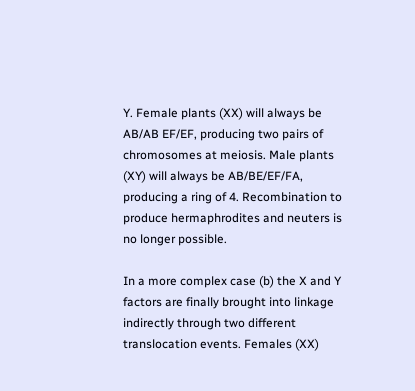Y. Female plants (XX) will always be AB/AB EF/EF, producing two pairs of chromosomes at meiosis. Male plants (XY) will always be AB/BE/EF/FA, producing a ring of 4. Recombination to produce hermaphrodites and neuters is no longer possible.

In a more complex case (b) the X and Y factors are finally brought into linkage indirectly through two different translocation events. Females (XX)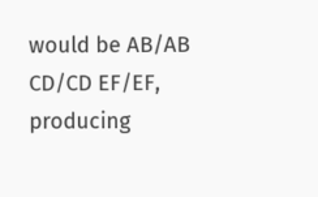would be AB/AB CD/CD EF/EF, producing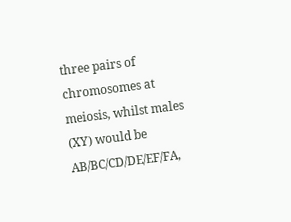three pairs of chromosomes at meiosis, whilst males (XY) would be AB/BC/CD/DE/EF/FA,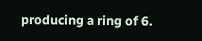producing a ring of 6.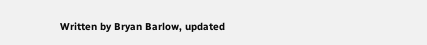Written by Bryan Barlow, updated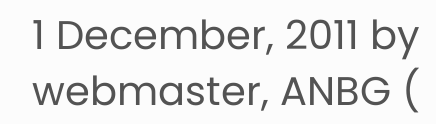1 December, 2011 by webmaster, ANBG (